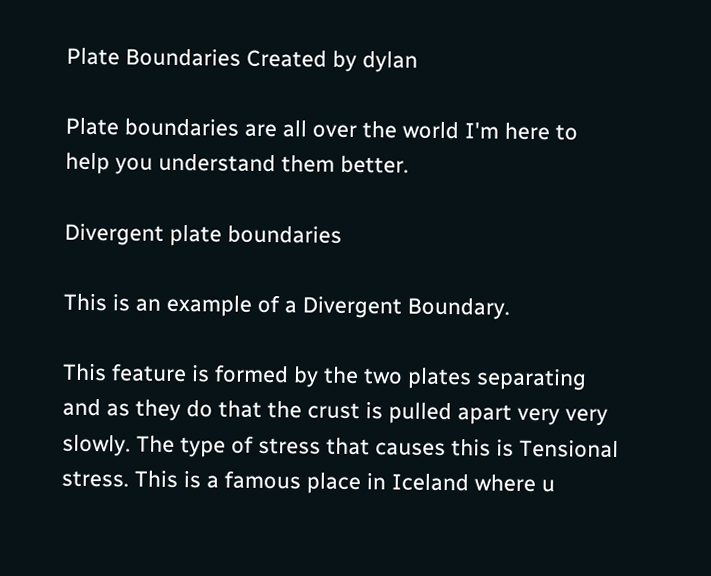Plate Boundaries Created by dylan

Plate boundaries are all over the world I'm here to help you understand them better.

Divergent plate boundaries

This is an example of a Divergent Boundary.

This feature is formed by the two plates separating and as they do that the crust is pulled apart very very slowly. The type of stress that causes this is Tensional stress. This is a famous place in Iceland where u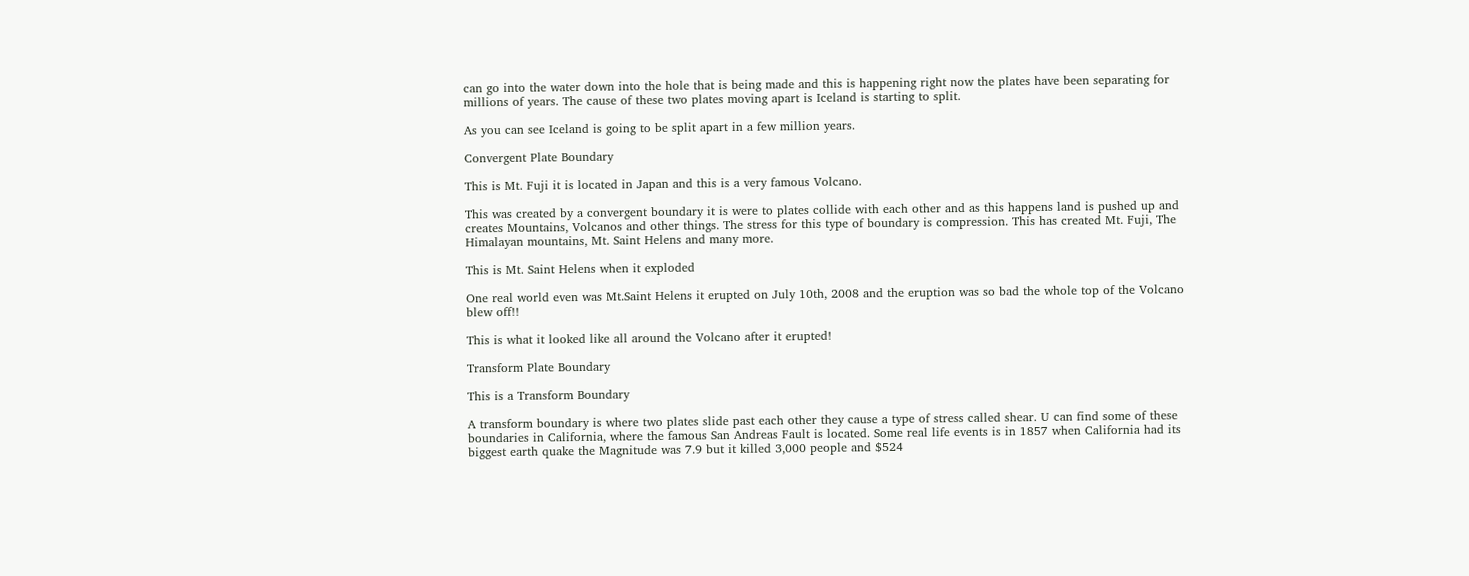can go into the water down into the hole that is being made and this is happening right now the plates have been separating for millions of years. The cause of these two plates moving apart is Iceland is starting to split.

As you can see Iceland is going to be split apart in a few million years.

Convergent Plate Boundary

This is Mt. Fuji it is located in Japan and this is a very famous Volcano.

This was created by a convergent boundary it is were to plates collide with each other and as this happens land is pushed up and creates Mountains, Volcanos and other things. The stress for this type of boundary is compression. This has created Mt. Fuji, The Himalayan mountains, Mt. Saint Helens and many more.

This is Mt. Saint Helens when it exploded

One real world even was Mt.Saint Helens it erupted on July 10th, 2008 and the eruption was so bad the whole top of the Volcano blew off!!

This is what it looked like all around the Volcano after it erupted!

Transform Plate Boundary

This is a Transform Boundary

A transform boundary is where two plates slide past each other they cause a type of stress called shear. U can find some of these boundaries in California, where the famous San Andreas Fault is located. Some real life events is in 1857 when California had its biggest earth quake the Magnitude was 7.9 but it killed 3,000 people and $524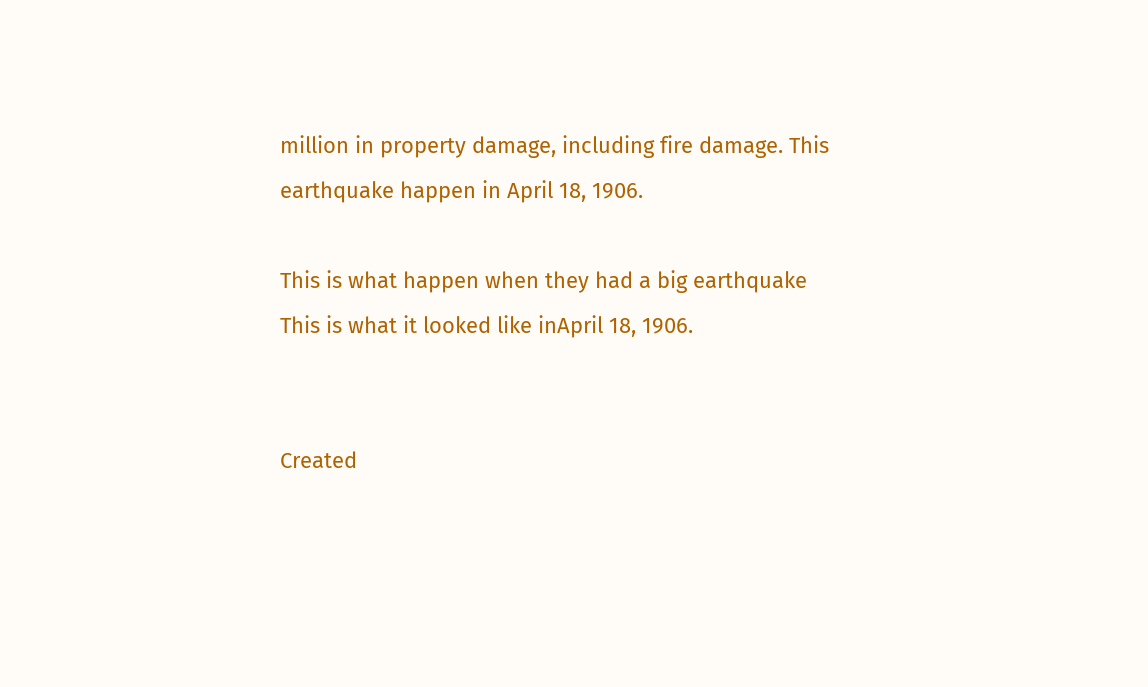million in property damage, including fire damage. This earthquake happen in April 18, 1906.

This is what happen when they had a big earthquake
This is what it looked like inApril 18, 1906.


Created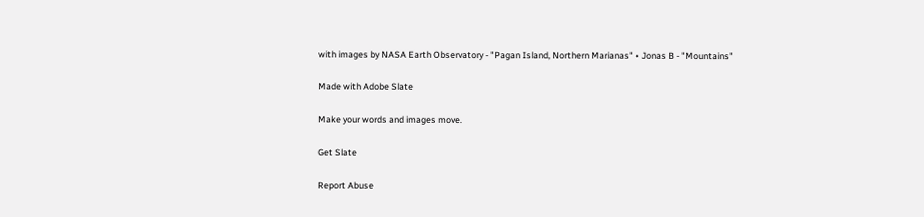with images by NASA Earth Observatory - "Pagan Island, Northern Marianas" • Jonas B - "Mountains"

Made with Adobe Slate

Make your words and images move.

Get Slate

Report Abuse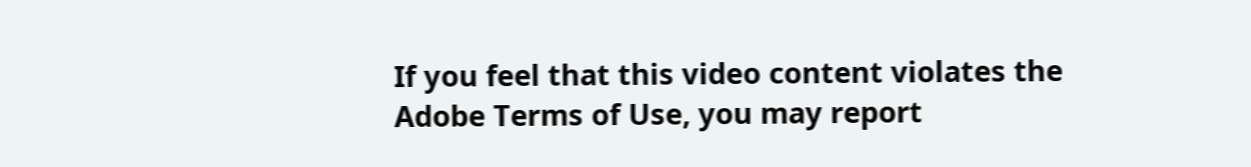If you feel that this video content violates the Adobe Terms of Use, you may report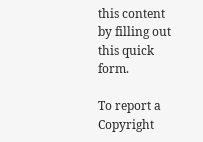this content by filling out this quick form.

To report a Copyright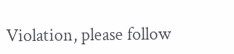Violation, please follow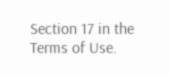Section 17 in the Terms of Use.